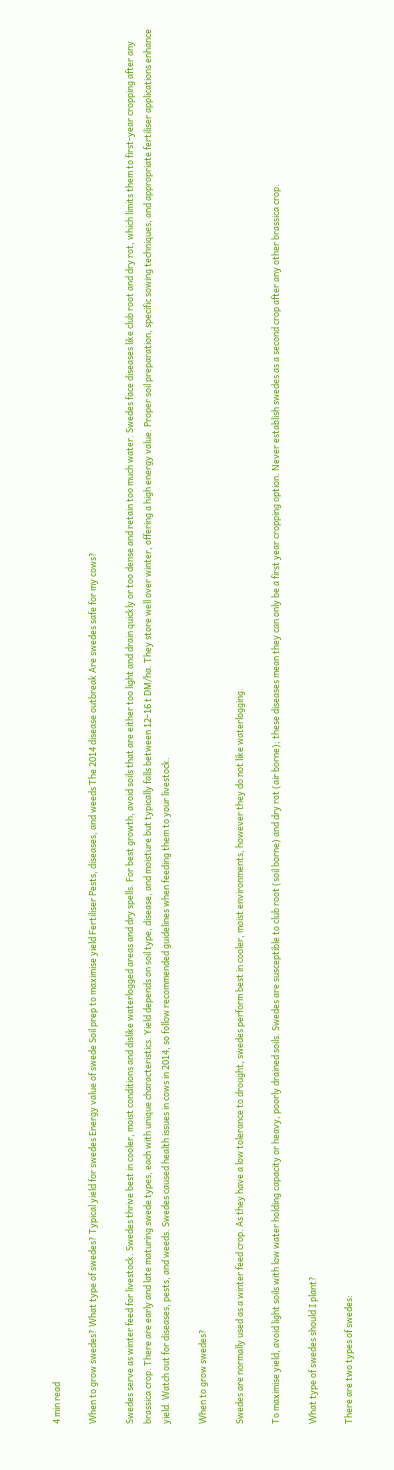4 min read

When to grow swedes? What type of swedes? Typical yield for swedes Energy value of swede Soil prep to maximise yield Fertiliser Pests, diseases, and weeds The 2014 disease outbreak Are swedes safe for my cows?

Swedes serve as winter feed for livestock. Swedes thrive best in cooler, moist conditions and dislike waterlogged areas and dry spells. For best growth, avoid soils that are either too light and drain quickly or too dense and retain too much water. Swedes face diseases like club root and dry rot, which limits them to first-year cropping after any brassica crop. There are early and late maturing swede types, each with unique characteristics. Yield depends on soil type, disease, and moisture but typically falls between 12-16 t DM/ha. They store well over winter, offering a high energy value. Proper soil preparation, specific sowing techniques, and appropriate fertiliser applications enhance yield. Watch out for diseases, pests, and weeds. Swedes caused health issues in cows in 2014, so follow recommended guidelines when feeding them to your livestock.

When to grow swedes?

Swedes are normally used as a winter feed crop. As they have a low tolerance to drought, swedes perform best in cooler, moist environments, however they do not like waterlogging.

To maximise yield, avoid light soils with low water holding capacity or heavy, poorly drained soils. Swedes are susceptible to club root (soil borne) and dry rot (air borne); these diseases mean they can only be a first year cropping option. Never establish swedes as a second crop after any other brassica crop.

What type of swedes should I plant?

There are two types of swedes: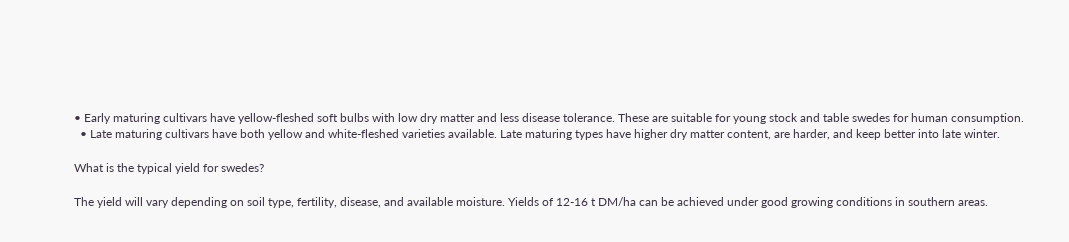• Early maturing cultivars have yellow-fleshed soft bulbs with low dry matter and less disease tolerance. These are suitable for young stock and table swedes for human consumption.
  • Late maturing cultivars have both yellow and white-fleshed varieties available. Late maturing types have higher dry matter content, are harder, and keep better into late winter.

What is the typical yield for swedes?

The yield will vary depending on soil type, fertility, disease, and available moisture. Yields of 12-16 t DM/ha can be achieved under good growing conditions in southern areas.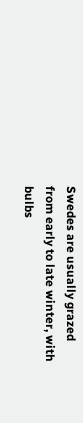Swedes are usually grazed from early to late winter, with bulbs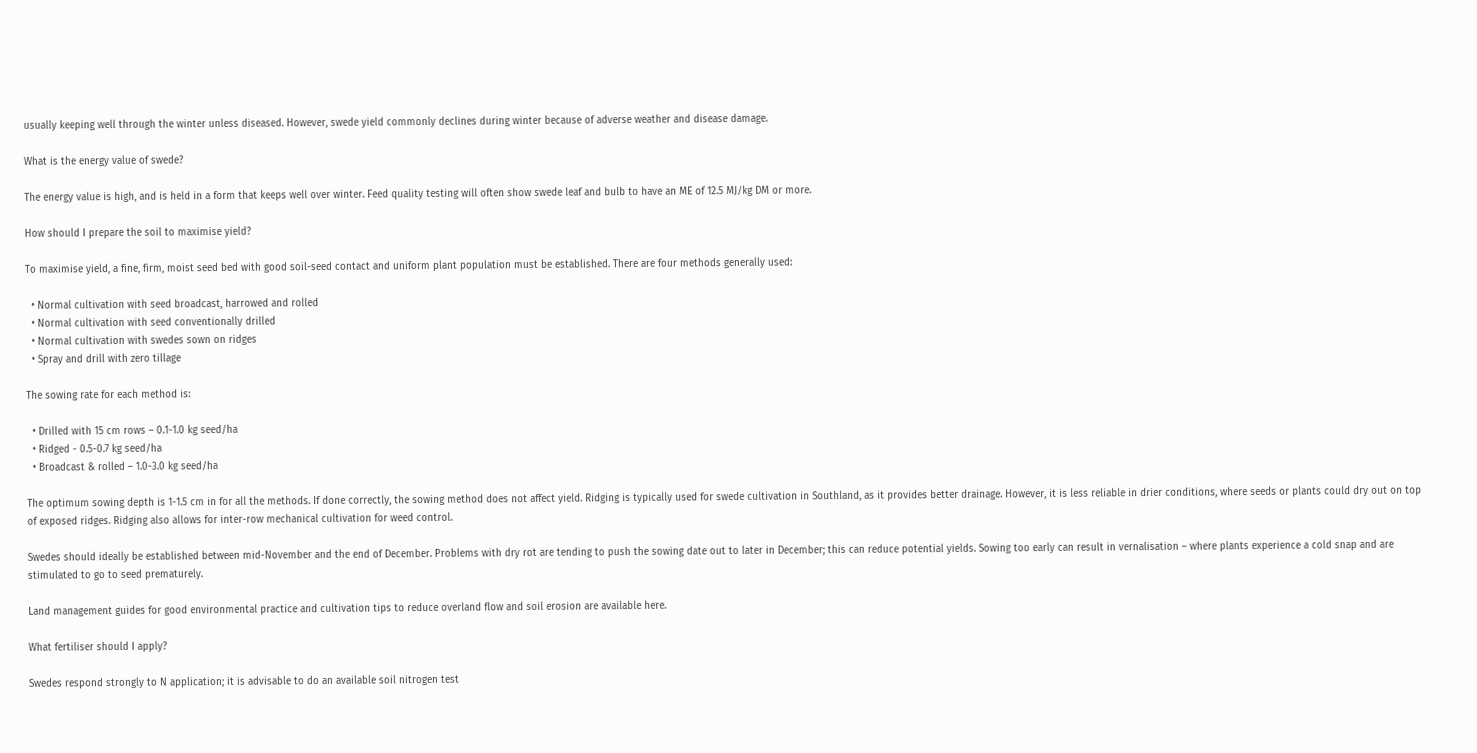usually keeping well through the winter unless diseased. However, swede yield commonly declines during winter because of adverse weather and disease damage.

What is the energy value of swede?

The energy value is high, and is held in a form that keeps well over winter. Feed quality testing will often show swede leaf and bulb to have an ME of 12.5 MJ/kg DM or more.

How should I prepare the soil to maximise yield?

To maximise yield, a fine, firm, moist seed bed with good soil-seed contact and uniform plant population must be established. There are four methods generally used:

  • Normal cultivation with seed broadcast, harrowed and rolled
  • Normal cultivation with seed conventionally drilled
  • Normal cultivation with swedes sown on ridges
  • Spray and drill with zero tillage

The sowing rate for each method is:

  • Drilled with 15 cm rows – 0.1-1.0 kg seed/ha
  • Ridged - 0.5-0.7 kg seed/ha
  • Broadcast & rolled – 1.0-3.0 kg seed/ha

The optimum sowing depth is 1-1.5 cm in for all the methods. If done correctly, the sowing method does not affect yield. Ridging is typically used for swede cultivation in Southland, as it provides better drainage. However, it is less reliable in drier conditions, where seeds or plants could dry out on top of exposed ridges. Ridging also allows for inter-row mechanical cultivation for weed control.

Swedes should ideally be established between mid-November and the end of December. Problems with dry rot are tending to push the sowing date out to later in December; this can reduce potential yields. Sowing too early can result in vernalisation – where plants experience a cold snap and are stimulated to go to seed prematurely.

Land management guides for good environmental practice and cultivation tips to reduce overland flow and soil erosion are available here.

What fertiliser should I apply?

Swedes respond strongly to N application; it is advisable to do an available soil nitrogen test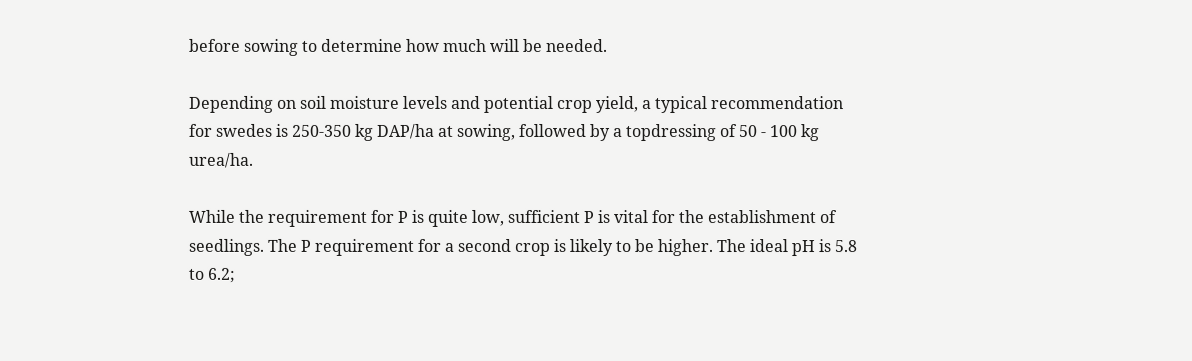before sowing to determine how much will be needed.

Depending on soil moisture levels and potential crop yield, a typical recommendation for swedes is 250-350 kg DAP/ha at sowing, followed by a topdressing of 50 - 100 kg urea/ha.

While the requirement for P is quite low, sufficient P is vital for the establishment of seedlings. The P requirement for a second crop is likely to be higher. The ideal pH is 5.8 to 6.2;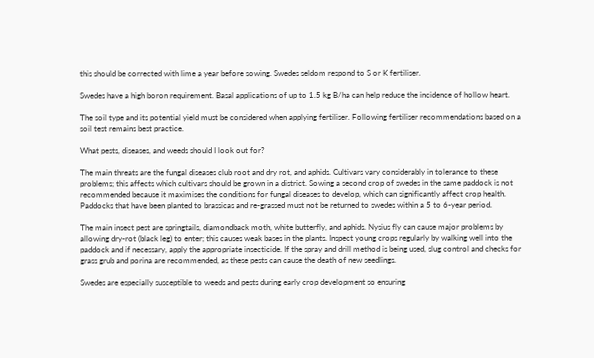this should be corrected with lime a year before sowing. Swedes seldom respond to S or K fertiliser.

Swedes have a high boron requirement. Basal applications of up to 1.5 kg B/ha can help reduce the incidence of hollow heart.

The soil type and its potential yield must be considered when applying fertiliser. Following fertiliser recommendations based on a soil test remains best practice.

What pests, diseases, and weeds should I look out for?

The main threats are the fungal diseases club root and dry rot, and aphids. Cultivars vary considerably in tolerance to these problems; this affects which cultivars should be grown in a district. Sowing a second crop of swedes in the same paddock is not recommended because it maximises the conditions for fungal diseases to develop, which can significantly affect crop health. Paddocks that have been planted to brassicas and re-grassed must not be returned to swedes within a 5 to 6-year period.

The main insect pest are springtails, diamondback moth, white butterfly, and aphids. Nysius fly can cause major problems by allowing dry-rot (black leg) to enter; this causes weak bases in the plants. Inspect young crops regularly by walking well into the paddock and if necessary, apply the appropriate insecticide. If the spray and drill method is being used, slug control and checks for grass grub and porina are recommended, as these pests can cause the death of new seedlings.

Swedes are especially susceptible to weeds and pests during early crop development so ensuring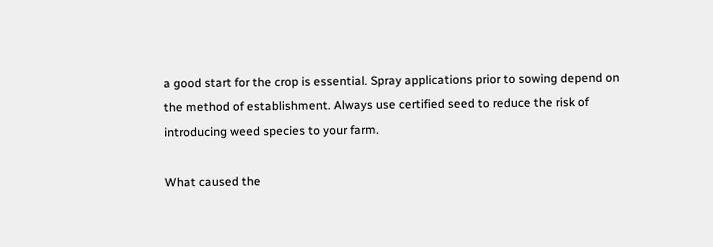a good start for the crop is essential. Spray applications prior to sowing depend on the method of establishment. Always use certified seed to reduce the risk of introducing weed species to your farm.

What caused the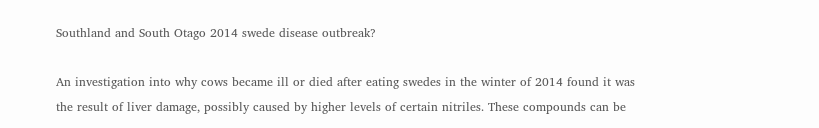Southland and South Otago 2014 swede disease outbreak?

An investigation into why cows became ill or died after eating swedes in the winter of 2014 found it was the result of liver damage, possibly caused by higher levels of certain nitriles. These compounds can be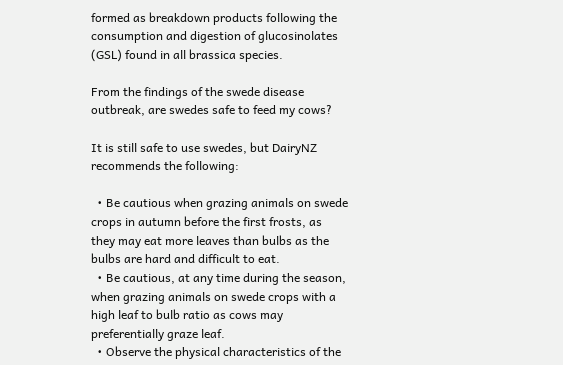formed as breakdown products following the consumption and digestion of glucosinolates (GSL) found in all brassica species.

From the findings of the swede disease outbreak, are swedes safe to feed my cows?

It is still safe to use swedes, but DairyNZ recommends the following:

  • Be cautious when grazing animals on swede crops in autumn before the first frosts, as they may eat more leaves than bulbs as the bulbs are hard and difficult to eat.
  • Be cautious, at any time during the season, when grazing animals on swede crops with a high leaf to bulb ratio as cows may preferentially graze leaf.
  • Observe the physical characteristics of the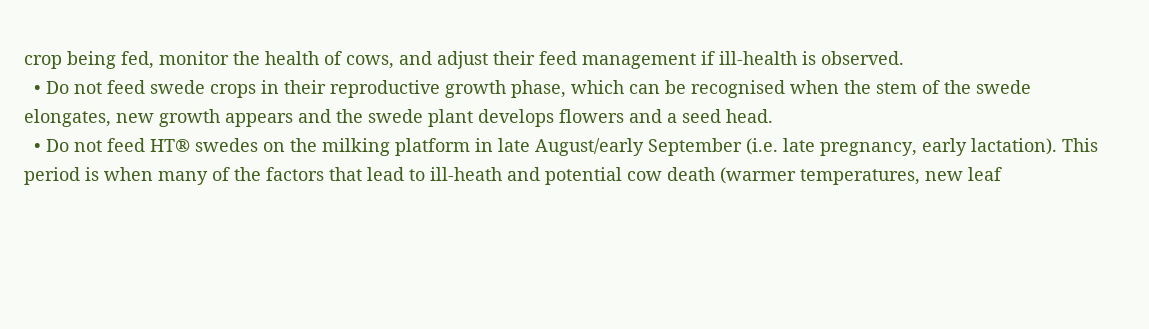crop being fed, monitor the health of cows, and adjust their feed management if ill-health is observed.
  • Do not feed swede crops in their reproductive growth phase, which can be recognised when the stem of the swede elongates, new growth appears and the swede plant develops flowers and a seed head.
  • Do not feed HT® swedes on the milking platform in late August/early September (i.e. late pregnancy, early lactation). This period is when many of the factors that lead to ill-heath and potential cow death (warmer temperatures, new leaf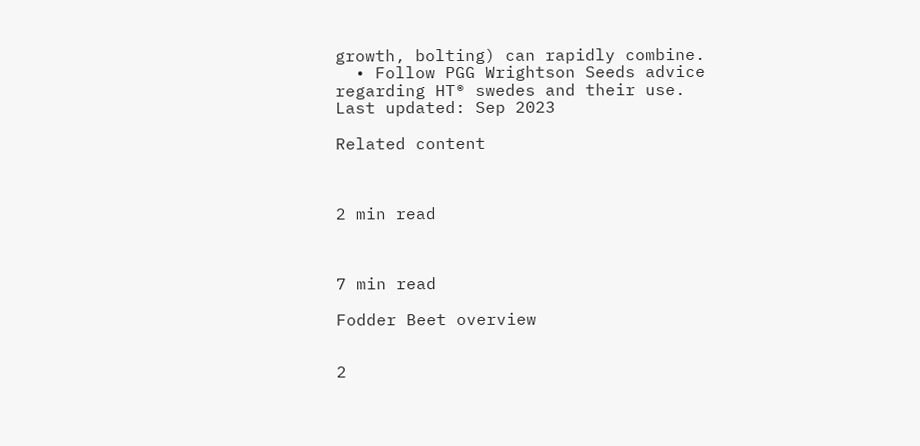growth, bolting) can rapidly combine.
  • Follow PGG Wrightson Seeds advice regarding HT® swedes and their use.
Last updated: Sep 2023

Related content



2 min read



7 min read

Fodder Beet overview


2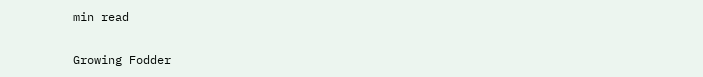min read

Growing Fodder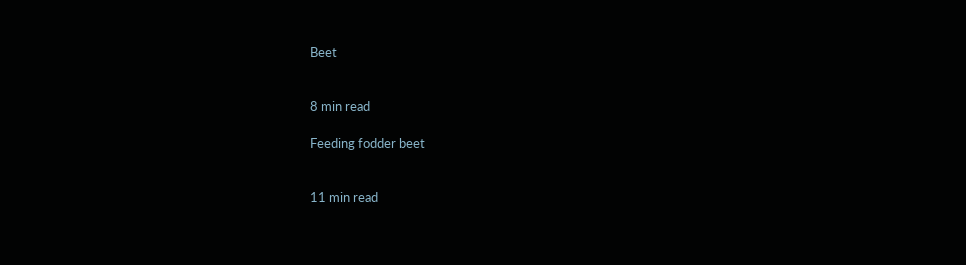Beet


8 min read

Feeding fodder beet


11 min read